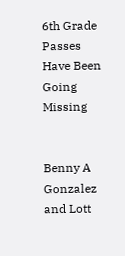6th Grade Passes Have Been Going Missing


Benny A Gonzalez and Lott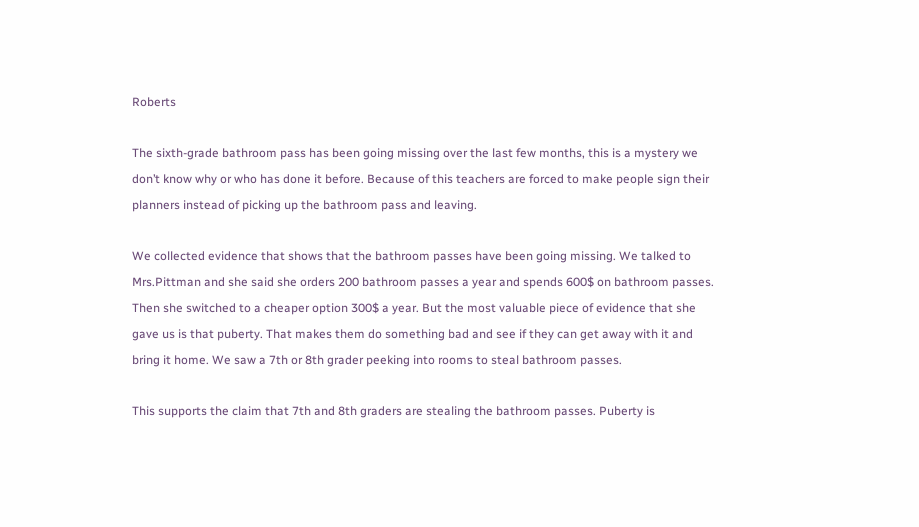Roberts

The sixth-grade bathroom pass has been going missing over the last few months, this is a mystery we don’t know why or who has done it before. Because of this teachers are forced to make people sign their planners instead of picking up the bathroom pass and leaving.

We collected evidence that shows that the bathroom passes have been going missing. We talked to Mrs.Pittman and she said she orders 200 bathroom passes a year and spends 600$ on bathroom passes. Then she switched to a cheaper option 300$ a year. But the most valuable piece of evidence that she gave us is that puberty. That makes them do something bad and see if they can get away with it and bring it home. We saw a 7th or 8th grader peeking into rooms to steal bathroom passes.

This supports the claim that 7th and 8th graders are stealing the bathroom passes. Puberty is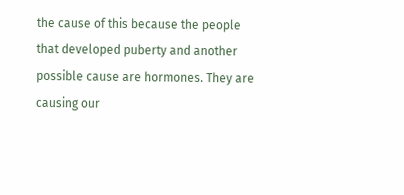the cause of this because the people that developed puberty and another possible cause are hormones. They are causing our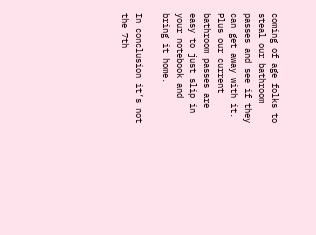coming of age folks to steal our bathroom passes and see if they can get away with it. Plus our current bathroom passes are easy to just slip in your notebook and bring it home.

In conclusion it’s not the 7th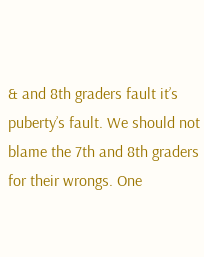& and 8th graders fault it’s puberty’s fault. We should not blame the 7th and 8th graders for their wrongs. One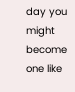day you might become one like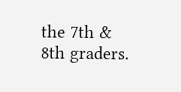the 7th & 8th graders.